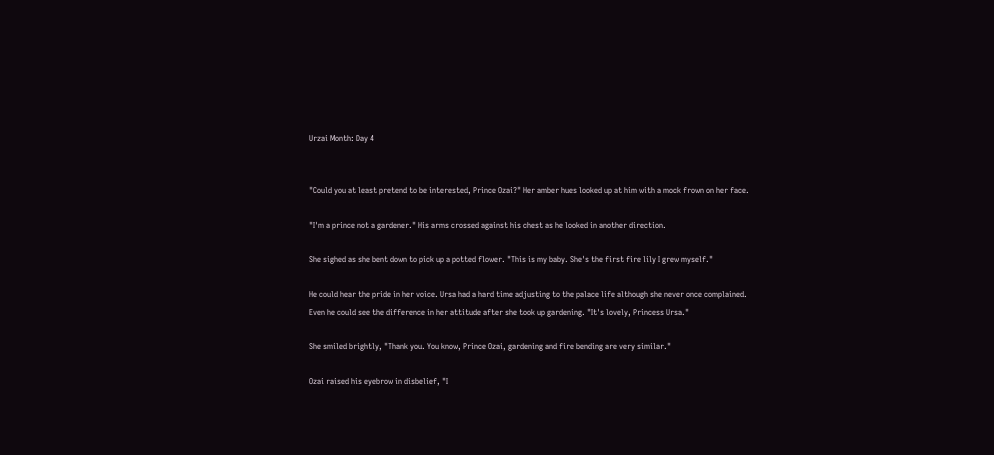Urzai Month: Day 4


"Could you at least pretend to be interested, Prince Ozai?" Her amber hues looked up at him with a mock frown on her face.

"I'm a prince not a gardener." His arms crossed against his chest as he looked in another direction.

She sighed as she bent down to pick up a potted flower. "This is my baby. She's the first fire lily I grew myself."

He could hear the pride in her voice. Ursa had a hard time adjusting to the palace life although she never once complained. Even he could see the difference in her attitude after she took up gardening. "It's lovely, Princess Ursa."

She smiled brightly, "Thank you. You know, Prince Ozai, gardening and fire bending are very similar."

Ozai raised his eyebrow in disbelief, "I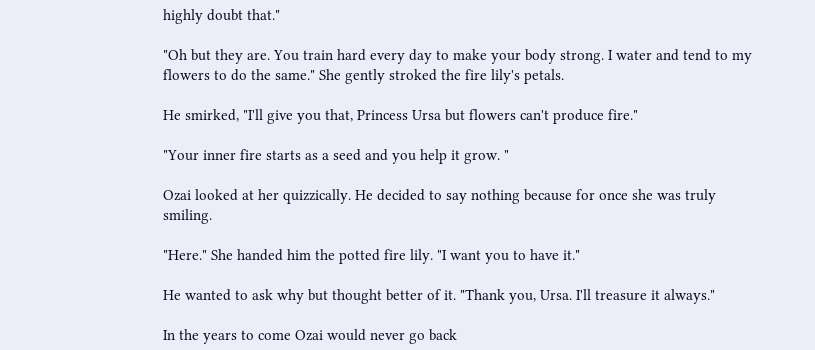highly doubt that."

"Oh but they are. You train hard every day to make your body strong. I water and tend to my flowers to do the same." She gently stroked the fire lily's petals.

He smirked, "I'll give you that, Princess Ursa but flowers can't produce fire."

"Your inner fire starts as a seed and you help it grow. "

Ozai looked at her quizzically. He decided to say nothing because for once she was truly smiling.

"Here." She handed him the potted fire lily. "I want you to have it."

He wanted to ask why but thought better of it. "Thank you, Ursa. I'll treasure it always."

In the years to come Ozai would never go back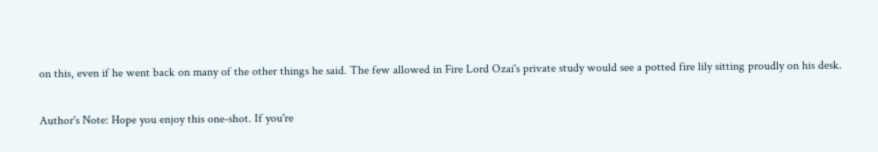on this, even if he went back on many of the other things he said. The few allowed in Fire Lord Ozai's private study would see a potted fire lily sitting proudly on his desk.

Author's Note: Hope you enjoy this one-shot. If you're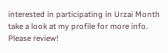interested in participating in Urzai Month take a look at my profile for more info. Please review!